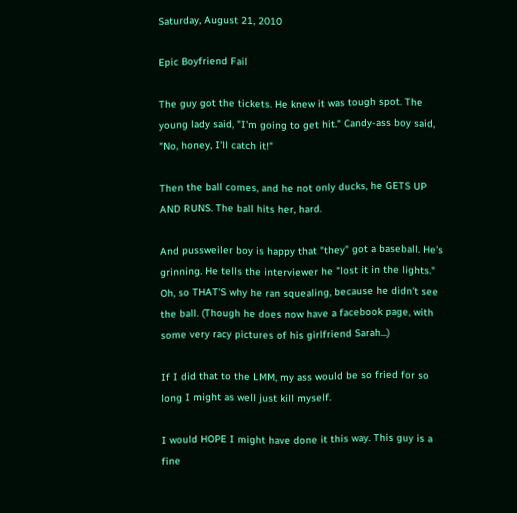Saturday, August 21, 2010

Epic Boyfriend Fail

The guy got the tickets. He knew it was tough spot. The young lady said, "I'm going to get hit." Candy-ass boy said, "No, honey, I'll catch it!"

Then the ball comes, and he not only ducks, he GETS UP AND RUNS. The ball hits her, hard.

And pussweiler boy is happy that "they" got a baseball. He's grinning. He tells the interviewer he "lost it in the lights." Oh, so THAT'S why he ran squealing, because he didn't see the ball. (Though he does now have a facebook page, with some very racy pictures of his girlfriend Sarah...)

If I did that to the LMM, my ass would be so fried for so long I might as well just kill myself.

I would HOPE I might have done it this way. This guy is a fine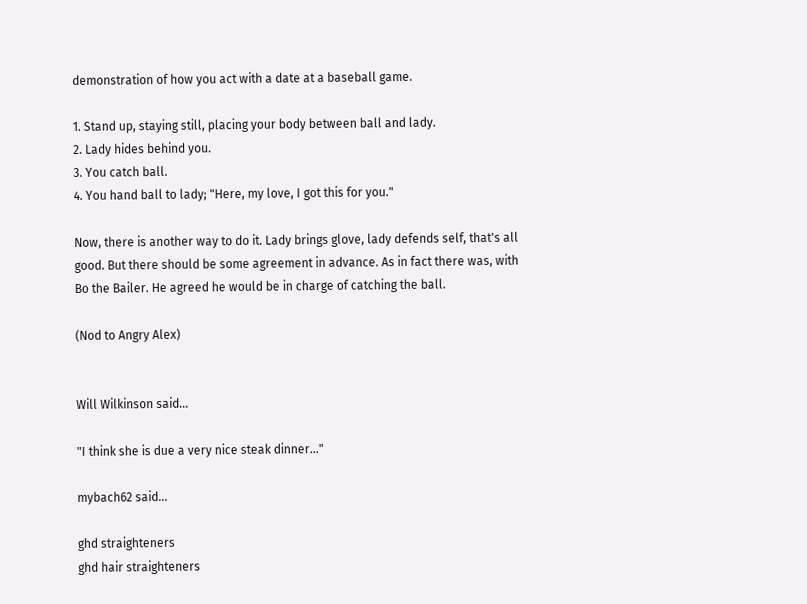demonstration of how you act with a date at a baseball game.

1. Stand up, staying still, placing your body between ball and lady.
2. Lady hides behind you.
3. You catch ball.
4. You hand ball to lady; "Here, my love, I got this for you."

Now, there is another way to do it. Lady brings glove, lady defends self, that's all good. But there should be some agreement in advance. As in fact there was, with Bo the Bailer. He agreed he would be in charge of catching the ball.

(Nod to Angry Alex)


Will Wilkinson said...

"I think she is due a very nice steak dinner..."

mybach62 said...

ghd straighteners
ghd hair straighteners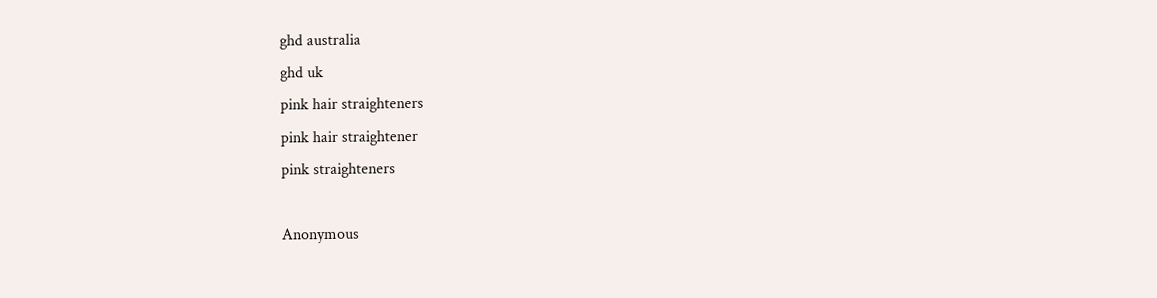ghd australia
ghd uk
pink hair straighteners
pink hair straightener
pink straighteners

Anonymous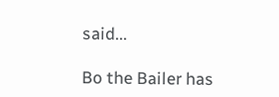said...

Bo the Bailer has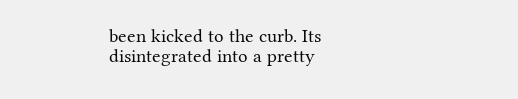been kicked to the curb. Its disintegrated into a pretty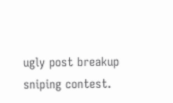ugly post breakup sniping contest.